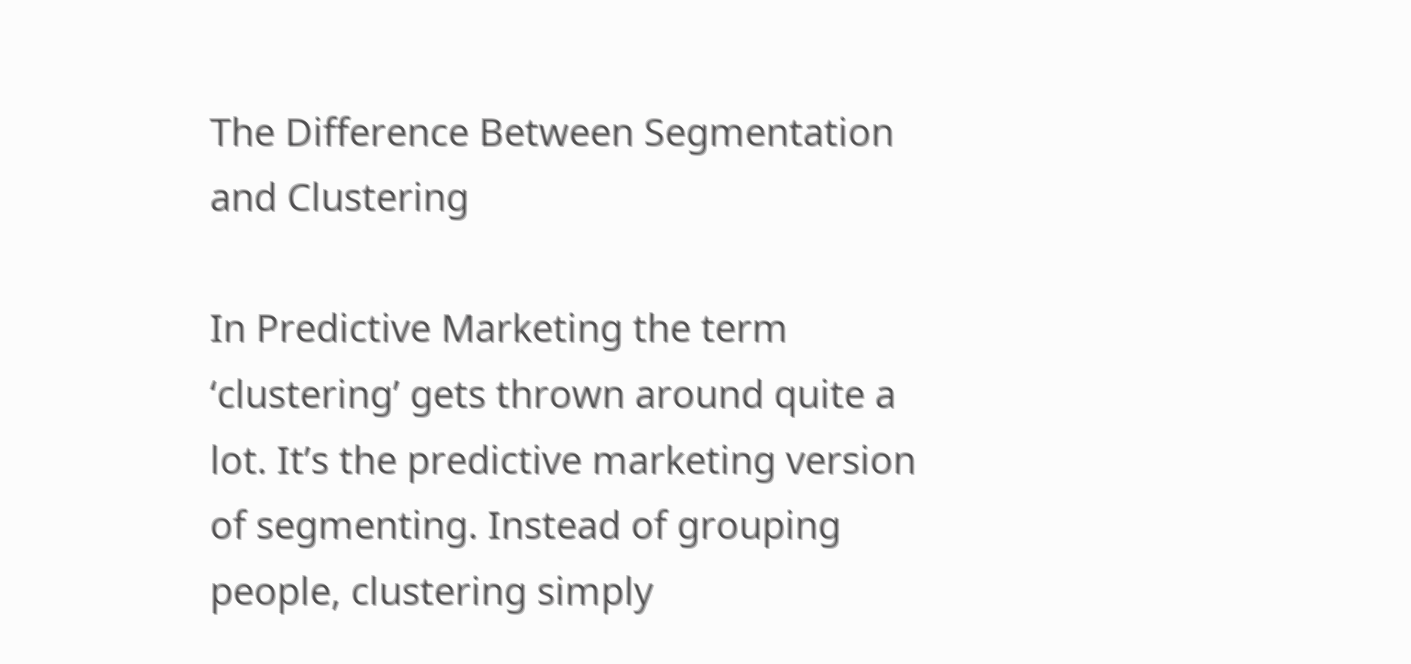The Difference Between Segmentation and Clustering

In Predictive Marketing the term ‘clustering’ gets thrown around quite a lot. It’s the predictive marketing version of segmenting. Instead of grouping people, clustering simply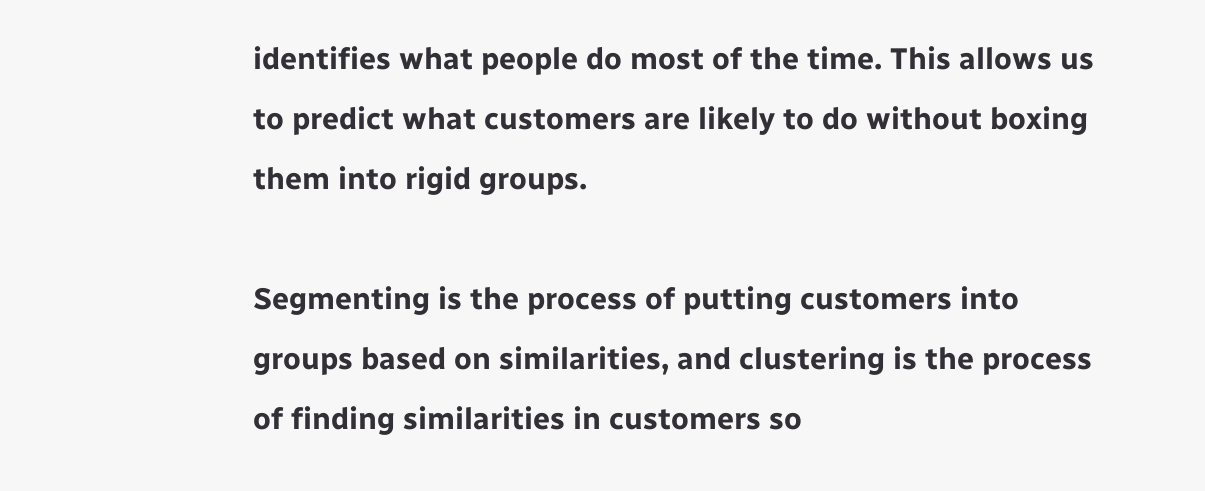identifies what people do most of the time. This allows us to predict what customers are likely to do without boxing them into rigid groups.

Segmenting is the process of putting customers into groups based on similarities, and clustering is the process of finding similarities in customers so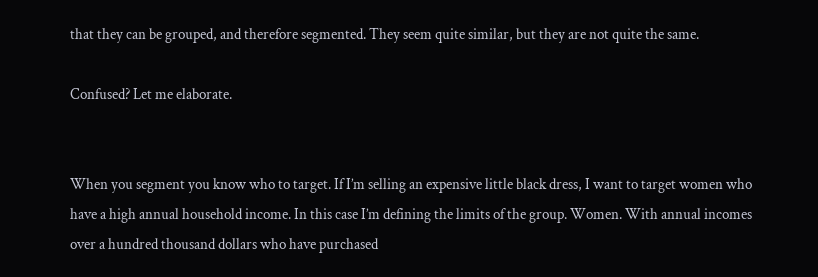that they can be grouped, and therefore segmented. They seem quite similar, but they are not quite the same.

Confused? Let me elaborate.


When you segment you know who to target. If I’m selling an expensive little black dress, I want to target women who have a high annual household income. In this case I’m defining the limits of the group. Women. With annual incomes over a hundred thousand dollars who have purchased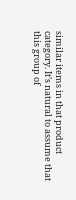similar items in that product category. It’s natural to assume that this group of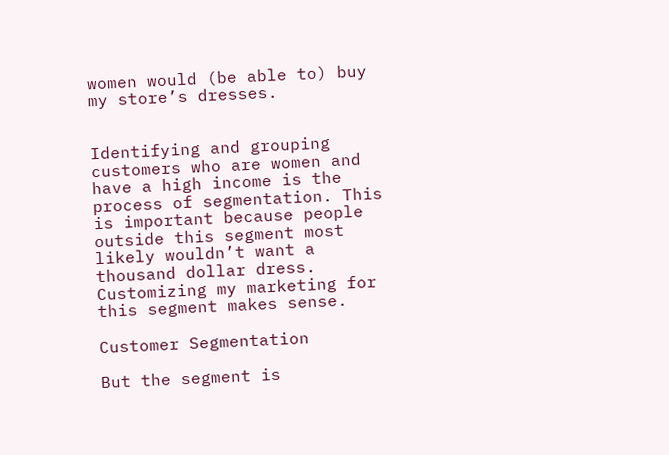women would (be able to) buy my store’s dresses.


Identifying and grouping customers who are women and have a high income is the process of segmentation. This is important because people outside this segment most likely wouldn’t want a thousand dollar dress. Customizing my marketing for this segment makes sense.

Customer Segmentation

But the segment is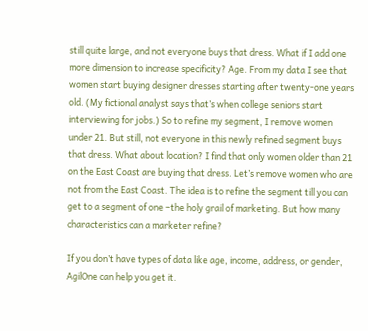still quite large, and not everyone buys that dress. What if I add one more dimension to increase specificity? Age. From my data I see that women start buying designer dresses starting after twenty-one years old. (My fictional analyst says that’s when college seniors start interviewing for jobs.) So to refine my segment, I remove women under 21. But still, not everyone in this newly refined segment buys that dress. What about location? I find that only women older than 21 on the East Coast are buying that dress. Let’s remove women who are not from the East Coast. The idea is to refine the segment till you can get to a segment of one –the holy grail of marketing. But how many characteristics can a marketer refine?

If you don’t have types of data like age, income, address, or gender, AgilOne can help you get it.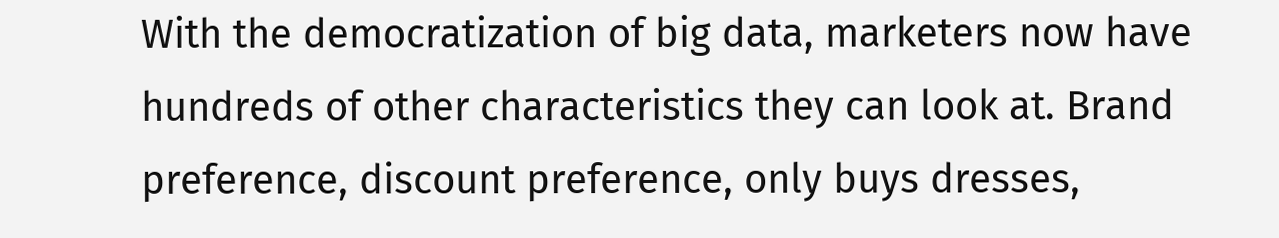With the democratization of big data, marketers now have hundreds of other characteristics they can look at. Brand preference, discount preference, only buys dresses,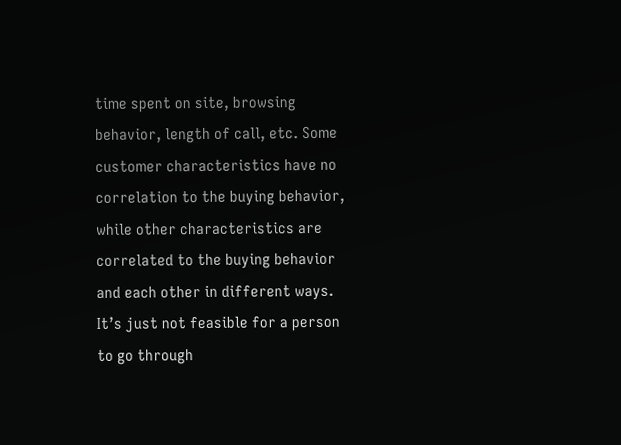time spent on site, browsing behavior, length of call, etc. Some customer characteristics have no correlation to the buying behavior, while other characteristics are correlated to the buying behavior and each other in different ways. It’s just not feasible for a person to go through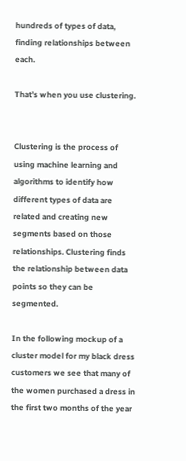hundreds of types of data, finding relationships between each.

That’s when you use clustering.


Clustering is the process of using machine learning and algorithms to identify how different types of data are related and creating new segments based on those relationships. Clustering finds the relationship between data points so they can be segmented.

In the following mockup of a cluster model for my black dress customers we see that many of the women purchased a dress in the first two months of the year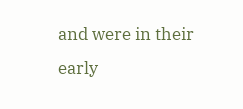and were in their early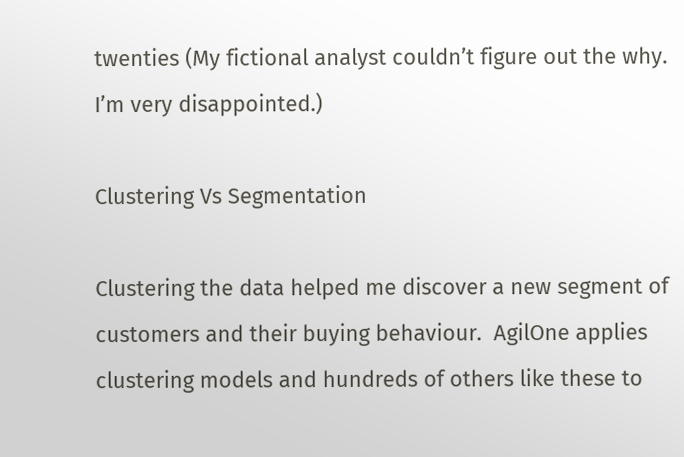twenties (My fictional analyst couldn’t figure out the why. I’m very disappointed.)

Clustering Vs Segmentation

Clustering the data helped me discover a new segment of customers and their buying behaviour.  AgilOne applies clustering models and hundreds of others like these to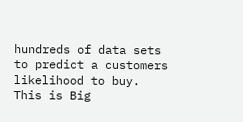hundreds of data sets to predict a customers likelihood to buy. This is Big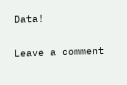Data!

Leave a comment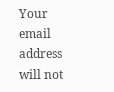Your email address will not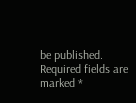be published. Required fields are marked *